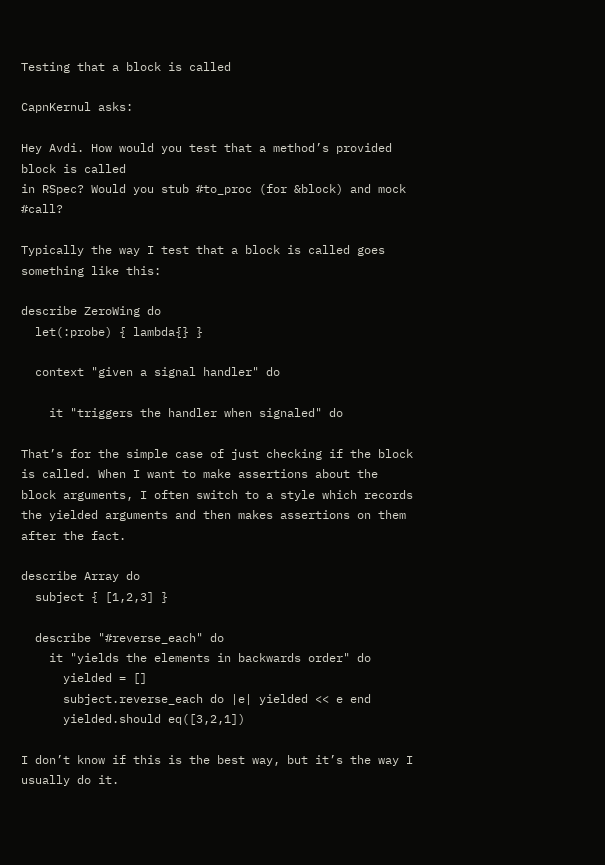Testing that a block is called

CapnKernul asks:

Hey Avdi. How would you test that a method’s provided block is called
in RSpec? Would you stub #to_proc (for &block) and mock #call?

Typically the way I test that a block is called goes something like this:

describe ZeroWing do
  let(:probe) { lambda{} }

  context "given a signal handler" do

    it "triggers the handler when signaled" do

That’s for the simple case of just checking if the block is called. When I want to make assertions about the block arguments, I often switch to a style which records the yielded arguments and then makes assertions on them after the fact.

describe Array do
  subject { [1,2,3] }

  describe "#reverse_each" do
    it "yields the elements in backwards order" do
      yielded = []
      subject.reverse_each do |e| yielded << e end
      yielded.should eq([3,2,1])

I don’t know if this is the best way, but it’s the way I usually do it.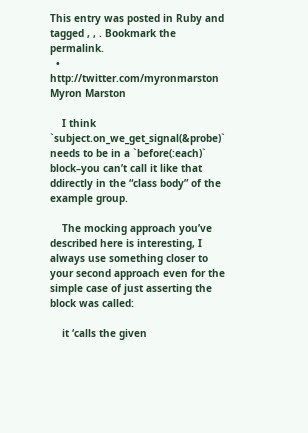This entry was posted in Ruby and tagged , , . Bookmark the permalink.
  • http://twitter.com/myronmarston Myron Marston

    I think  `subject.on_we_get_signal(&probe)` needs to be in a `before(:each)` block–you can’t call it like that ddirectly in the “class body” of the example group.

    The mocking approach you’ve described here is interesting, I always use something closer to your second approach even for the simple case of just asserting the block was called:

    it ‘calls the given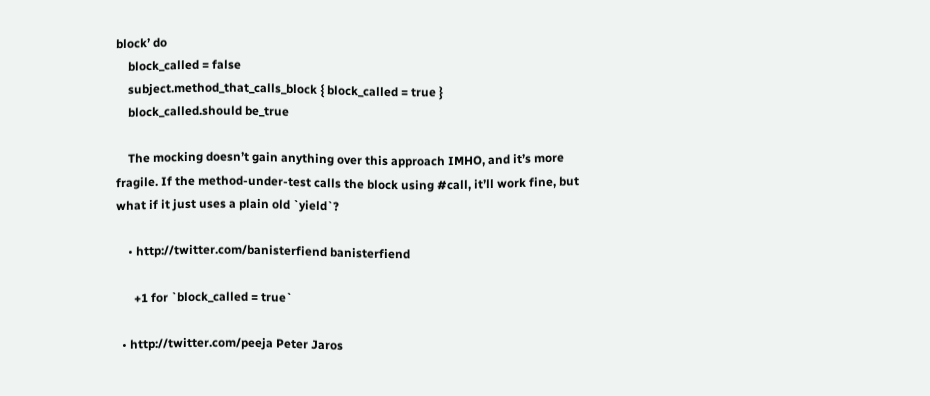block’ do
    block_called = false
    subject.method_that_calls_block { block_called = true }
    block_called.should be_true

    The mocking doesn’t gain anything over this approach IMHO, and it’s more fragile. If the method-under-test calls the block using #call, it’ll work fine, but what if it just uses a plain old `yield`?

    • http://twitter.com/banisterfiend banisterfiend

      +1 for `block_called = true`

  • http://twitter.com/peeja Peter Jaros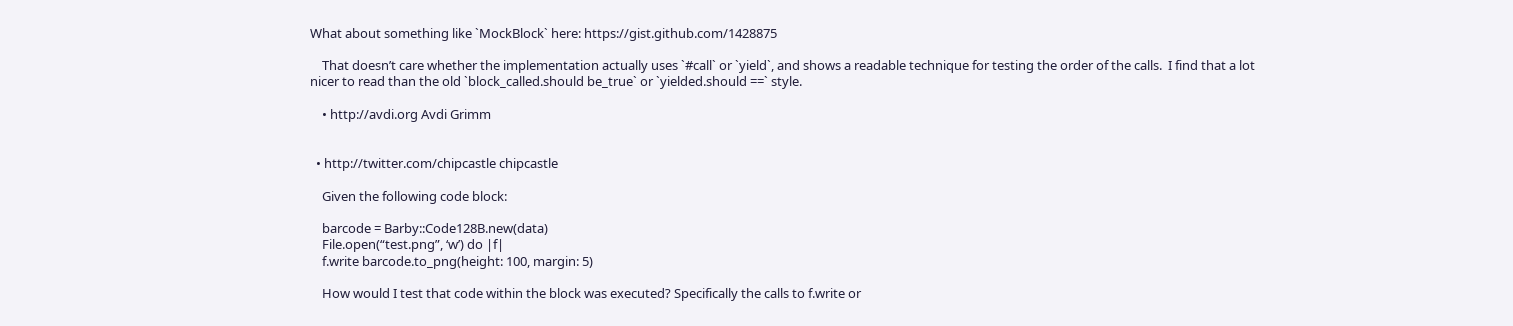What about something like `MockBlock` here: https://gist.github.com/1428875

    That doesn’t care whether the implementation actually uses `#call` or `yield`, and shows a readable technique for testing the order of the calls.  I find that a lot nicer to read than the old `block_called.should be_true` or `yielded.should ==` style.

    • http://avdi.org Avdi Grimm


  • http://twitter.com/chipcastle chipcastle

    Given the following code block:

    barcode = Barby::Code128B.new(data)
    File.open(“test.png”, ‘w’) do |f|
    f.write barcode.to_png(height: 100, margin: 5)

    How would I test that code within the block was executed? Specifically the calls to f.write or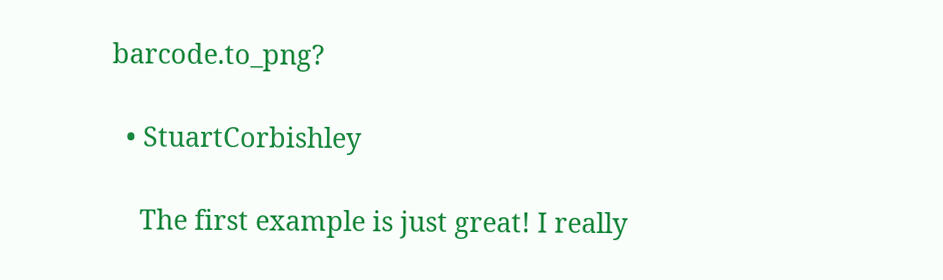barcode.to_png?

  • StuartCorbishley

    The first example is just great! I really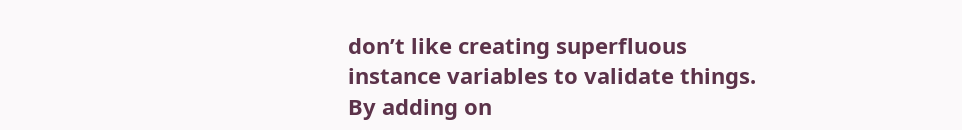don’t like creating superfluous instance variables to validate things. By adding on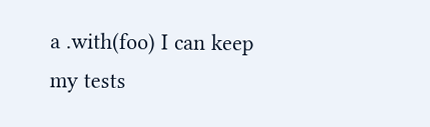a .with(foo) I can keep my tests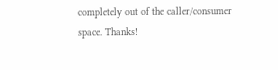completely out of the caller/consumer space. Thanks!